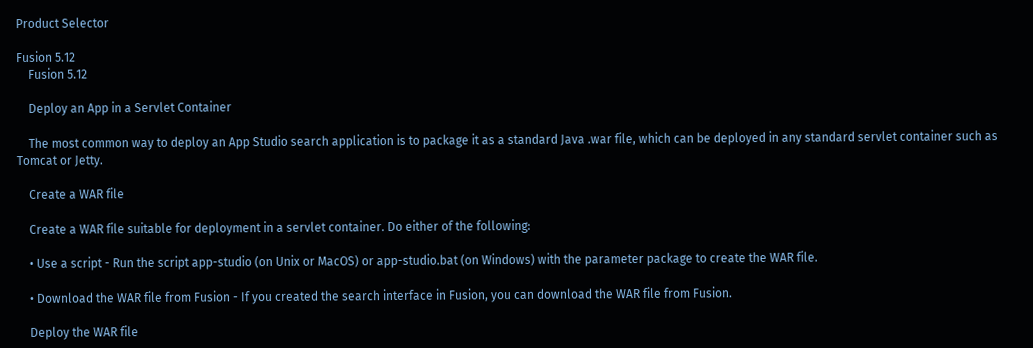Product Selector

Fusion 5.12
    Fusion 5.12

    Deploy an App in a Servlet Container

    The most common way to deploy an App Studio search application is to package it as a standard Java .war file, which can be deployed in any standard servlet container such as Tomcat or Jetty.

    Create a WAR file

    Create a WAR file suitable for deployment in a servlet container. Do either of the following:

    • Use a script - Run the script app-studio (on Unix or MacOS) or app-studio.bat (on Windows) with the parameter package to create the WAR file.

    • Download the WAR file from Fusion - If you created the search interface in Fusion, you can download the WAR file from Fusion.

    Deploy the WAR file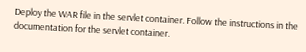Deploy the WAR file in the servlet container. Follow the instructions in the documentation for the servlet container.